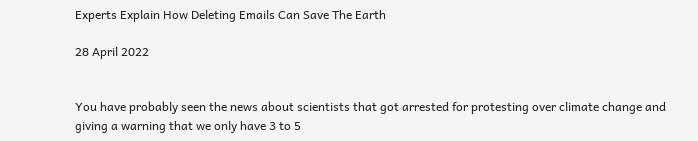Experts Explain How Deleting Emails Can Save The Earth

28 April 2022


You have probably seen the news about scientists that got arrested for protesting over climate change and giving a warning that we only have 3 to 5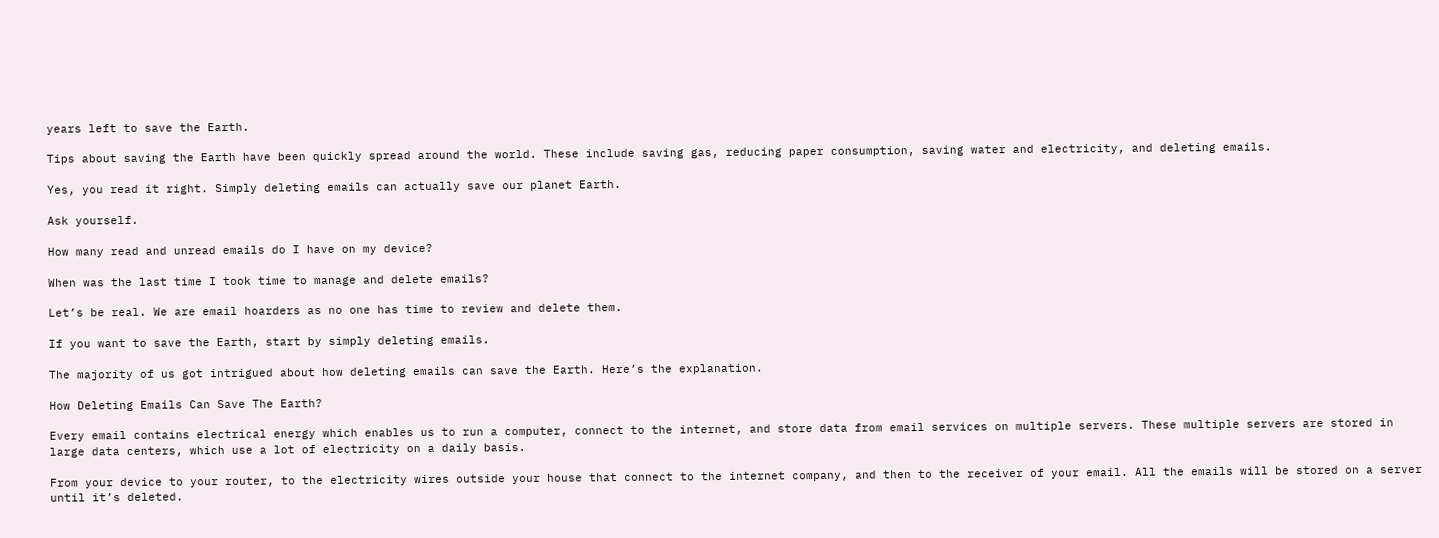years left to save the Earth.

Tips about saving the Earth have been quickly spread around the world. These include saving gas, reducing paper consumption, saving water and electricity, and deleting emails.

Yes, you read it right. Simply deleting emails can actually save our planet Earth.

Ask yourself.

How many read and unread emails do I have on my device?

When was the last time I took time to manage and delete emails?

Let’s be real. We are email hoarders as no one has time to review and delete them.

If you want to save the Earth, start by simply deleting emails.

The majority of us got intrigued about how deleting emails can save the Earth. Here’s the explanation.

How Deleting Emails Can Save The Earth?

Every email contains electrical energy which enables us to run a computer, connect to the internet, and store data from email services on multiple servers. These multiple servers are stored in large data centers, which use a lot of electricity on a daily basis.

From your device to your router, to the electricity wires outside your house that connect to the internet company, and then to the receiver of your email. All the emails will be stored on a server until it’s deleted.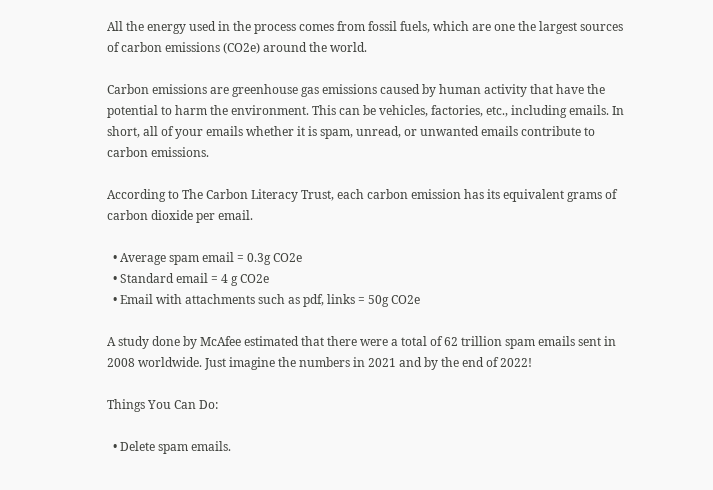All the energy used in the process comes from fossil fuels, which are one the largest sources of carbon emissions (CO2e) around the world.

Carbon emissions are greenhouse gas emissions caused by human activity that have the potential to harm the environment. This can be vehicles, factories, etc., including emails. In short, all of your emails whether it is spam, unread, or unwanted emails contribute to carbon emissions.

According to The Carbon Literacy Trust, each carbon emission has its equivalent grams of carbon dioxide per email.

  • Average spam email = 0.3g CO2e
  • Standard email = 4 g CO2e
  • Email with attachments such as pdf, links = 50g CO2e

A study done by McAfee estimated that there were a total of 62 trillion spam emails sent in 2008 worldwide. Just imagine the numbers in 2021 and by the end of 2022!

Things You Can Do:

  • Delete spam emails.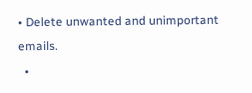• Delete unwanted and unimportant emails.
  •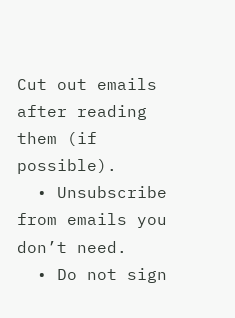Cut out emails after reading them (if possible).
  • Unsubscribe from emails you don’t need.
  • Do not sign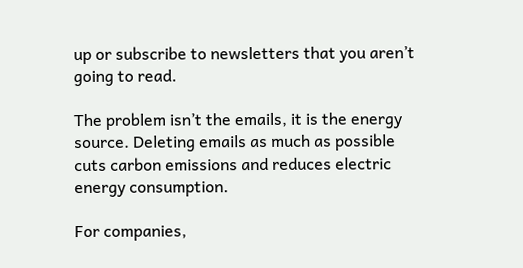up or subscribe to newsletters that you aren’t going to read.

The problem isn’t the emails, it is the energy source. Deleting emails as much as possible cuts carbon emissions and reduces electric energy consumption.

For companies,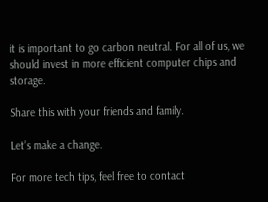it is important to go carbon neutral. For all of us, we should invest in more efficient computer chips and storage.

Share this with your friends and family.

Let’s make a change.

For more tech tips, feel free to contact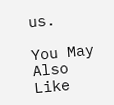us.

You May Also Like